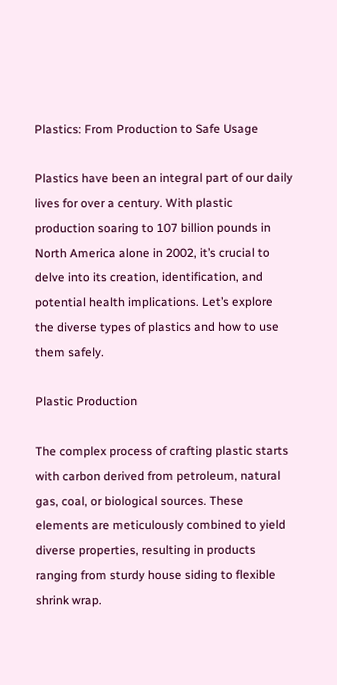Plastics: From Production to Safe Usage

Plastics have been an integral part of our daily lives for over a century. With plastic production soaring to 107 billion pounds in North America alone in 2002, it’s crucial to delve into its creation, identification, and potential health implications. Let’s explore the diverse types of plastics and how to use them safely.

Plastic Production

The complex process of crafting plastic starts with carbon derived from petroleum, natural gas, coal, or biological sources. These elements are meticulously combined to yield diverse properties, resulting in products ranging from sturdy house siding to flexible shrink wrap.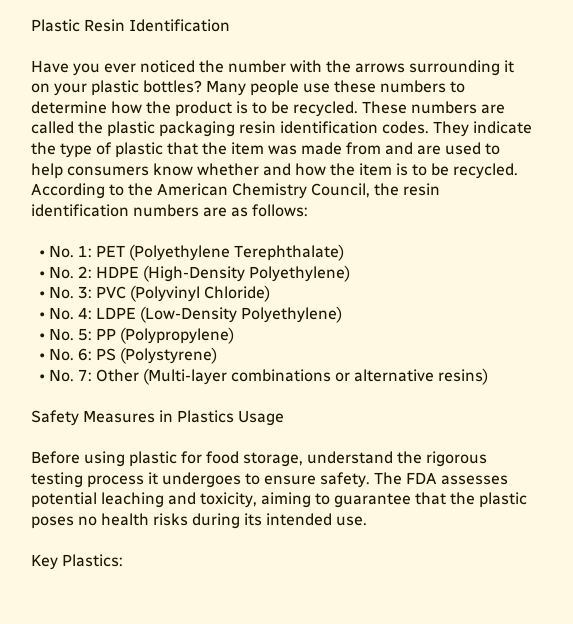Plastic Resin Identification

Have you ever noticed the number with the arrows surrounding it on your plastic bottles? Many people use these numbers to determine how the product is to be recycled. These numbers are called the plastic packaging resin identification codes. They indicate the type of plastic that the item was made from and are used to help consumers know whether and how the item is to be recycled. According to the American Chemistry Council, the resin identification numbers are as follows:

  • No. 1: PET (Polyethylene Terephthalate)
  • No. 2: HDPE (High-Density Polyethylene)
  • No. 3: PVC (Polyvinyl Chloride)
  • No. 4: LDPE (Low-Density Polyethylene)
  • No. 5: PP (Polypropylene)
  • No. 6: PS (Polystyrene)
  • No. 7: Other (Multi-layer combinations or alternative resins)

Safety Measures in Plastics Usage

Before using plastic for food storage, understand the rigorous testing process it undergoes to ensure safety. The FDA assesses potential leaching and toxicity, aiming to guarantee that the plastic poses no health risks during its intended use.

Key Plastics: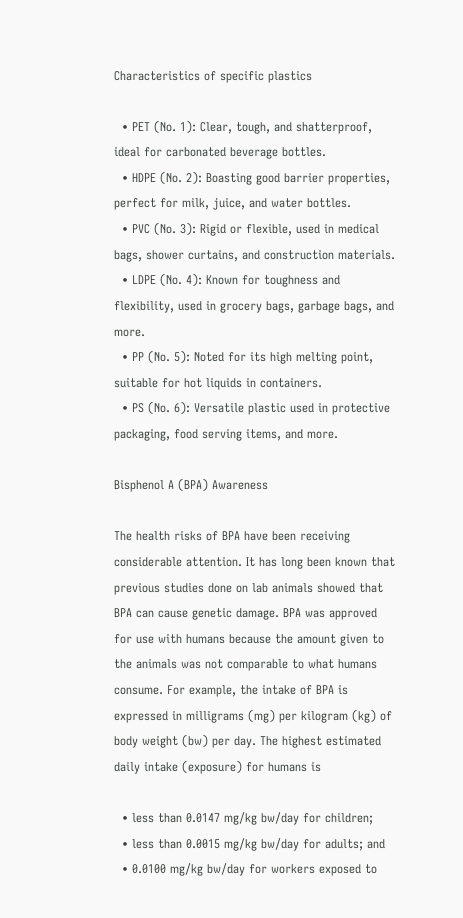Characteristics of specific plastics

  • PET (No. 1): Clear, tough, and shatterproof, ideal for carbonated beverage bottles.
  • HDPE (No. 2): Boasting good barrier properties, perfect for milk, juice, and water bottles.
  • PVC (No. 3): Rigid or flexible, used in medical bags, shower curtains, and construction materials.
  • LDPE (No. 4): Known for toughness and flexibility, used in grocery bags, garbage bags, and more.
  • PP (No. 5): Noted for its high melting point, suitable for hot liquids in containers.
  • PS (No. 6): Versatile plastic used in protective packaging, food serving items, and more.

Bisphenol A (BPA) Awareness

The health risks of BPA have been receiving considerable attention. It has long been known that previous studies done on lab animals showed that BPA can cause genetic damage. BPA was approved for use with humans because the amount given to the animals was not comparable to what humans consume. For example, the intake of BPA is expressed in milligrams (mg) per kilogram (kg) of body weight (bw) per day. The highest estimated daily intake (exposure) for humans is

  • less than 0.0147 mg/kg bw/day for children;
  • less than 0.0015 mg/kg bw/day for adults; and
  • 0.0100 mg/kg bw/day for workers exposed to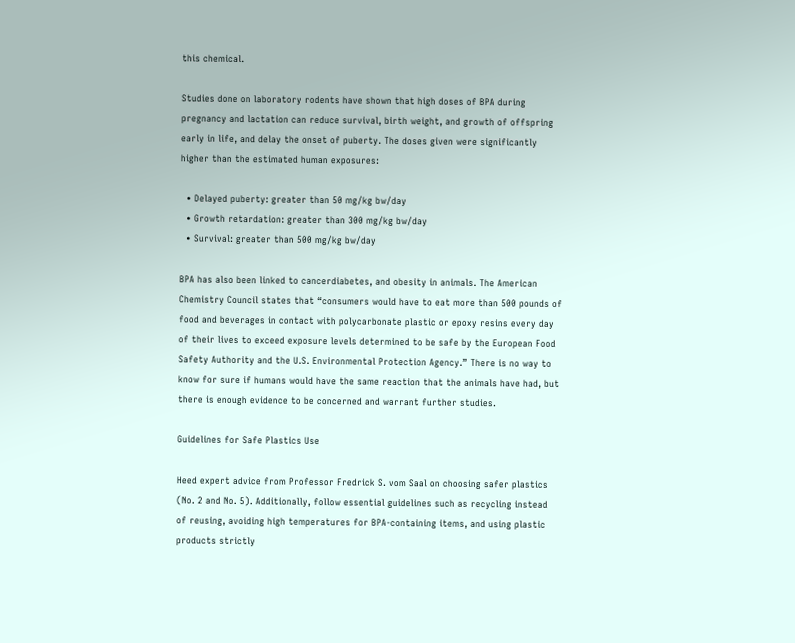this chemical.

Studies done on laboratory rodents have shown that high doses of BPA during pregnancy and lactation can reduce survival, birth weight, and growth of offspring early in life, and delay the onset of puberty. The doses given were significantly higher than the estimated human exposures:

  • Delayed puberty: greater than 50 mg/kg bw/day
  • Growth retardation: greater than 300 mg/kg bw/day
  • Survival: greater than 500 mg/kg bw/day

BPA has also been linked to cancerdiabetes, and obesity in animals. The American Chemistry Council states that “consumers would have to eat more than 500 pounds of food and beverages in contact with polycarbonate plastic or epoxy resins every day of their lives to exceed exposure levels determined to be safe by the European Food Safety Authority and the U.S. Environmental Protection Agency.” There is no way to know for sure if humans would have the same reaction that the animals have had, but there is enough evidence to be concerned and warrant further studies.

Guidelines for Safe Plastics Use

Heed expert advice from Professor Fredrick S. vom Saal on choosing safer plastics (No. 2 and No. 5). Additionally, follow essential guidelines such as recycling instead of reusing, avoiding high temperatures for BPA-containing items, and using plastic products strictly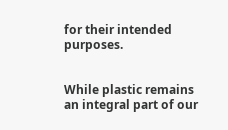for their intended purposes.


While plastic remains an integral part of our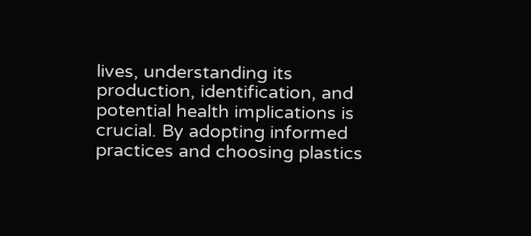lives, understanding its production, identification, and potential health implications is crucial. By adopting informed practices and choosing plastics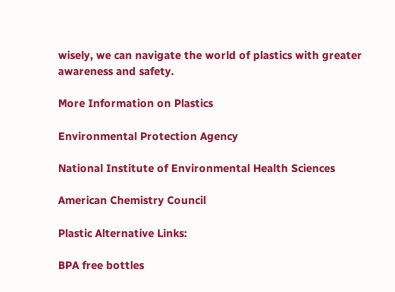wisely, we can navigate the world of plastics with greater awareness and safety.

More Information on Plastics

Environmental Protection Agency

National Institute of Environmental Health Sciences

American Chemistry Council

Plastic Alternative Links:

BPA free bottles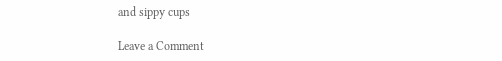and sippy cups

Leave a Comment